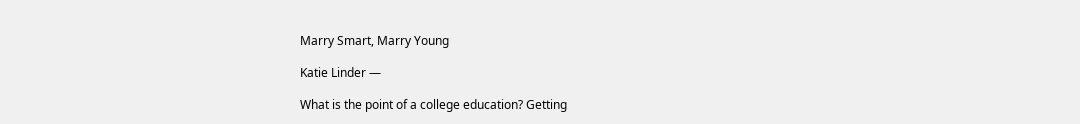Marry Smart, Marry Young

Katie Linder —

What is the point of a college education? Getting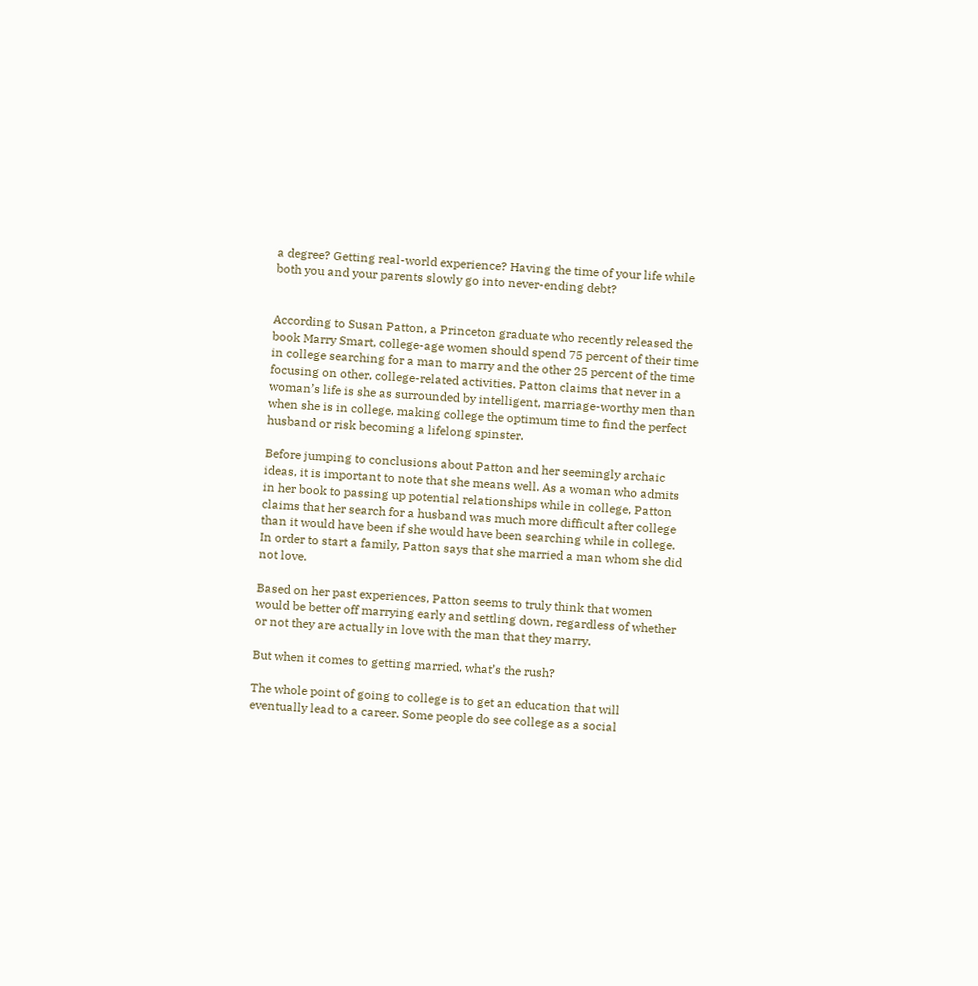a degree? Getting real-world experience? Having the time of your life while both you and your parents slowly go into never-ending debt?


According to Susan Patton, a Princeton graduate who recently released the book Marry Smart, college-age women should spend 75 percent of their time in college searching for a man to marry and the other 25 percent of the time focusing on other, college-related activities. Patton claims that never in a woman’s life is she as surrounded by intelligent, marriage-worthy men than when she is in college, making college the optimum time to find the perfect husband or risk becoming a lifelong spinster.

Before jumping to conclusions about Patton and her seemingly archaic ideas, it is important to note that she means well. As a woman who admits in her book to passing up potential relationships while in college, Patton claims that her search for a husband was much more difficult after college than it would have been if she would have been searching while in college. In order to start a family, Patton says that she married a man whom she did not love.

Based on her past experiences, Patton seems to truly think that women would be better off marrying early and settling down, regardless of whether or not they are actually in love with the man that they marry.

But when it comes to getting married, what’s the rush?

The whole point of going to college is to get an education that will eventually lead to a career. Some people do see college as a social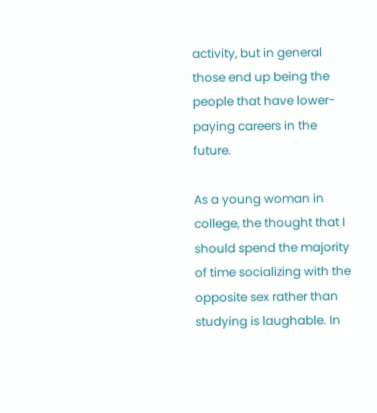activity, but in general those end up being the people that have lower-paying careers in the future.

As a young woman in college, the thought that I should spend the majority of time socializing with the opposite sex rather than studying is laughable. In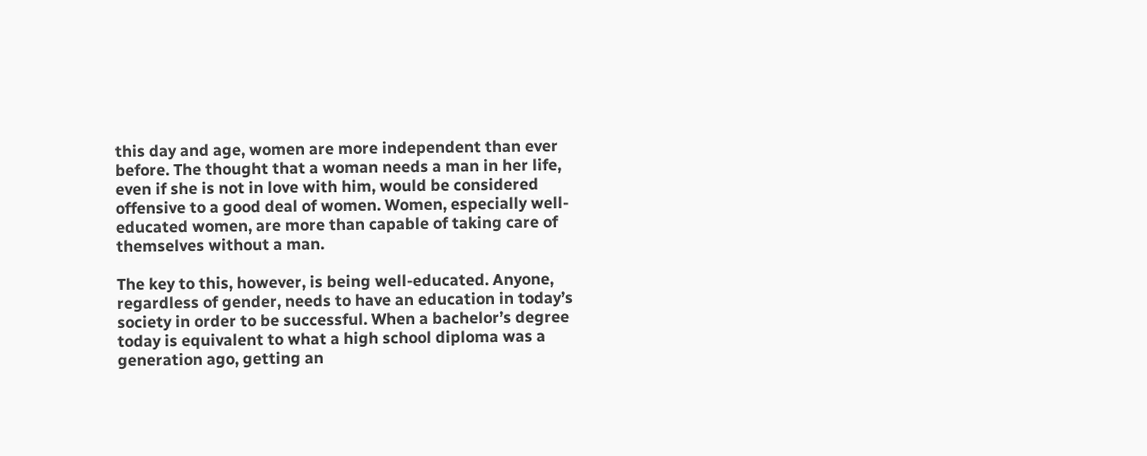this day and age, women are more independent than ever before. The thought that a woman needs a man in her life, even if she is not in love with him, would be considered offensive to a good deal of women. Women, especially well-educated women, are more than capable of taking care of themselves without a man.

The key to this, however, is being well-educated. Anyone, regardless of gender, needs to have an education in today’s society in order to be successful. When a bachelor’s degree today is equivalent to what a high school diploma was a generation ago, getting an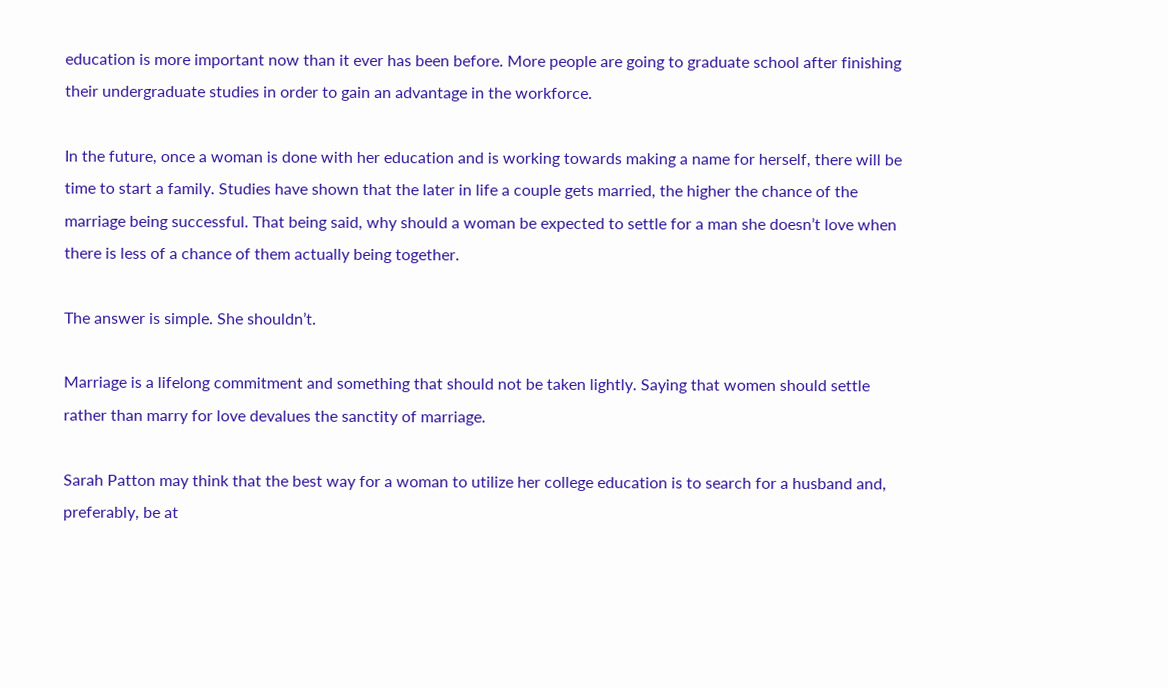education is more important now than it ever has been before. More people are going to graduate school after finishing their undergraduate studies in order to gain an advantage in the workforce.

In the future, once a woman is done with her education and is working towards making a name for herself, there will be time to start a family. Studies have shown that the later in life a couple gets married, the higher the chance of the marriage being successful. That being said, why should a woman be expected to settle for a man she doesn’t love when there is less of a chance of them actually being together.

The answer is simple. She shouldn’t.

Marriage is a lifelong commitment and something that should not be taken lightly. Saying that women should settle rather than marry for love devalues the sanctity of marriage.

Sarah Patton may think that the best way for a woman to utilize her college education is to search for a husband and, preferably, be at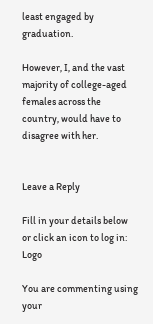least engaged by graduation.

However, I, and the vast majority of college-aged females across the country, would have to disagree with her.


Leave a Reply

Fill in your details below or click an icon to log in: Logo

You are commenting using your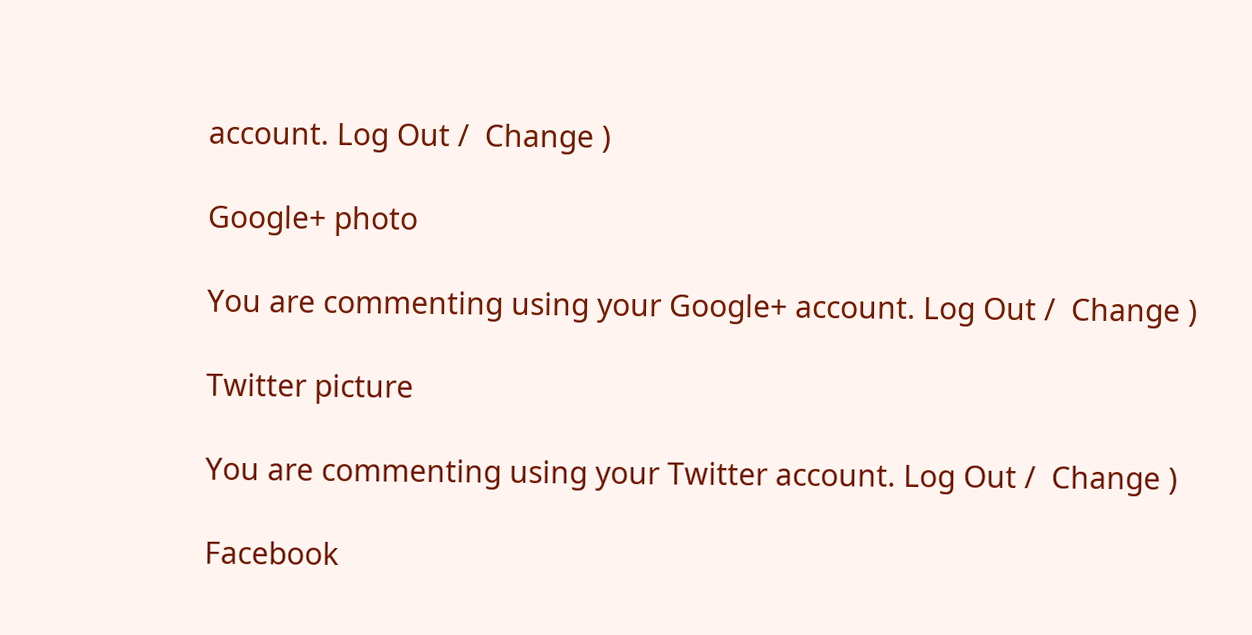account. Log Out /  Change )

Google+ photo

You are commenting using your Google+ account. Log Out /  Change )

Twitter picture

You are commenting using your Twitter account. Log Out /  Change )

Facebook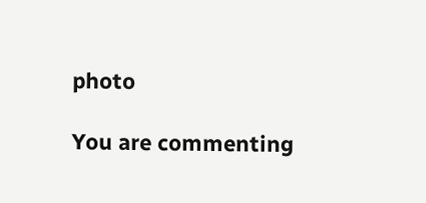photo

You are commenting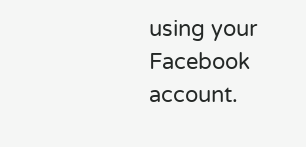using your Facebook account.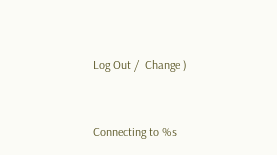Log Out /  Change )


Connecting to %s